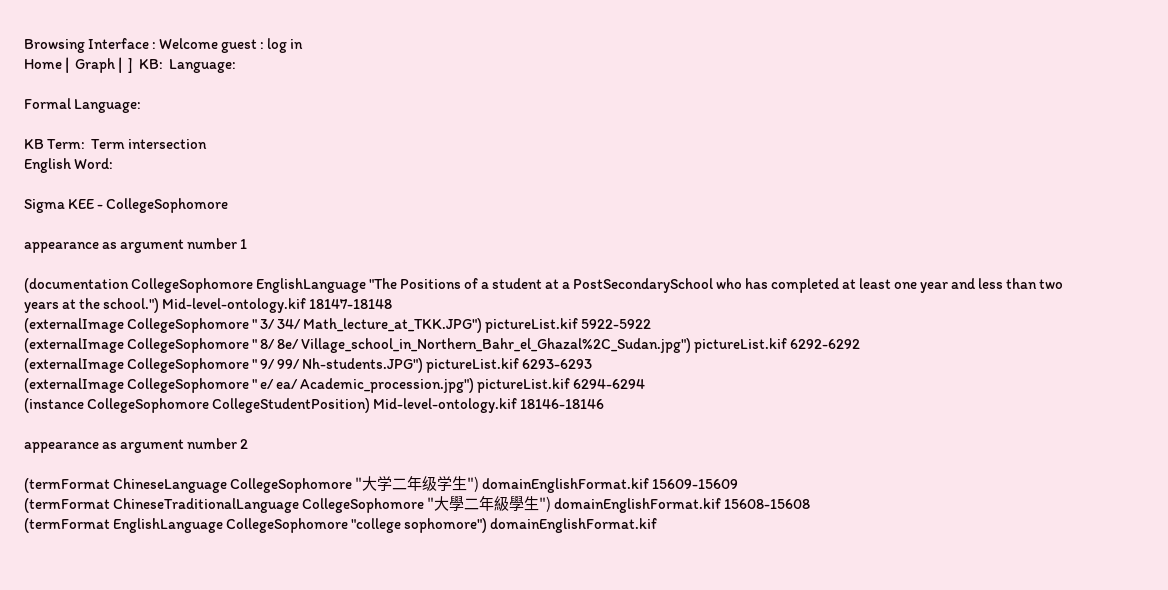Browsing Interface : Welcome guest : log in
Home |  Graph |  ]  KB:  Language:

Formal Language:

KB Term:  Term intersection
English Word:

Sigma KEE - CollegeSophomore

appearance as argument number 1

(documentation CollegeSophomore EnglishLanguage "The Positions of a student at a PostSecondarySchool who has completed at least one year and less than two years at the school.") Mid-level-ontology.kif 18147-18148
(externalImage CollegeSophomore " 3/ 34/ Math_lecture_at_TKK.JPG") pictureList.kif 5922-5922
(externalImage CollegeSophomore " 8/ 8e/ Village_school_in_Northern_Bahr_el_Ghazal%2C_Sudan.jpg") pictureList.kif 6292-6292
(externalImage CollegeSophomore " 9/ 99/ Nh-students.JPG") pictureList.kif 6293-6293
(externalImage CollegeSophomore " e/ ea/ Academic_procession.jpg") pictureList.kif 6294-6294
(instance CollegeSophomore CollegeStudentPosition) Mid-level-ontology.kif 18146-18146

appearance as argument number 2

(termFormat ChineseLanguage CollegeSophomore "大学二年级学生") domainEnglishFormat.kif 15609-15609
(termFormat ChineseTraditionalLanguage CollegeSophomore "大學二年級學生") domainEnglishFormat.kif 15608-15608
(termFormat EnglishLanguage CollegeSophomore "college sophomore") domainEnglishFormat.kif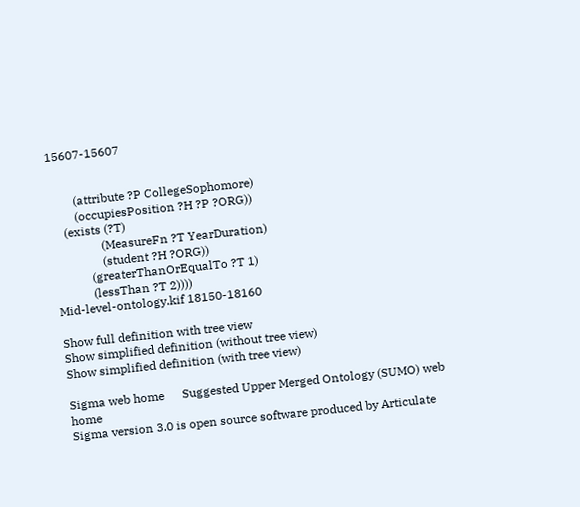15607-15607


        (attribute ?P CollegeSophomore)
        (occupiesPosition ?H ?P ?ORG))
    (exists (?T)
                (MeasureFn ?T YearDuration)
                (student ?H ?ORG))
            (greaterThanOrEqualTo ?T 1)
            (lessThan ?T 2))))
Mid-level-ontology.kif 18150-18160

Show full definition with tree view
Show simplified definition (without tree view)
Show simplified definition (with tree view)

Sigma web home      Suggested Upper Merged Ontology (SUMO) web home
Sigma version 3.0 is open source software produced by Articulate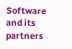Software and its partners